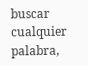buscar cualquier palabra,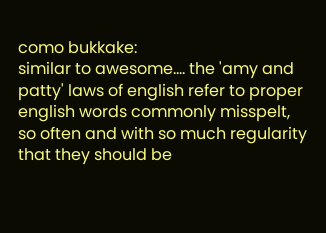como bukkake:
similar to awesome.... the 'amy and patty' laws of english refer to proper english words commonly misspelt, so often and with so much regularity that they should be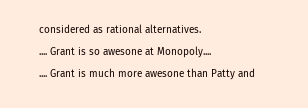considered as rational alternatives.
.... Grant is so awesone at Monopoly....
.... Grant is much more awesone than Patty and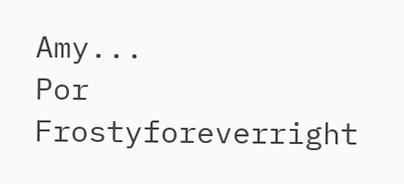Amy...
Por Frostyforeverright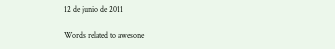12 de junio de 2011

Words related to awesone